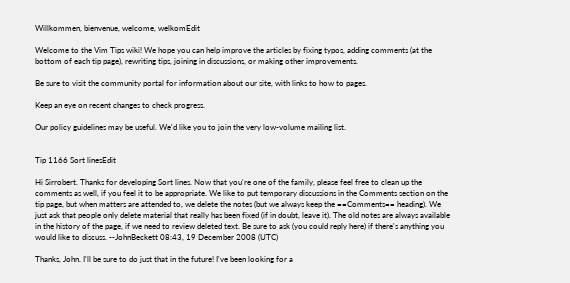Willkommen, bienvenue, welcome, welkomEdit

Welcome to the Vim Tips wiki! We hope you can help improve the articles by fixing typos, adding comments (at the bottom of each tip page), rewriting tips, joining in discussions, or making other improvements.

Be sure to visit the community portal for information about our site, with links to how to pages.

Keep an eye on recent changes to check progress.

Our policy guidelines may be useful. We'd like you to join the very low-volume mailing list.


Tip 1166 Sort linesEdit

Hi Sirrobert. Thanks for developing Sort lines. Now that you're one of the family, please feel free to clean up the comments as well, if you feel it to be appropriate. We like to put temporary discussions in the Comments section on the tip page, but when matters are attended to, we delete the notes (but we always keep the ==Comments== heading). We just ask that people only delete material that really has been fixed (if in doubt, leave it). The old notes are always available in the history of the page, if we need to review deleted text. Be sure to ask (you could reply here) if there's anything you would like to discuss. --JohnBeckett 08:43, 19 December 2008 (UTC)

Thanks, John. I'll be sure to do just that in the future! I've been looking for a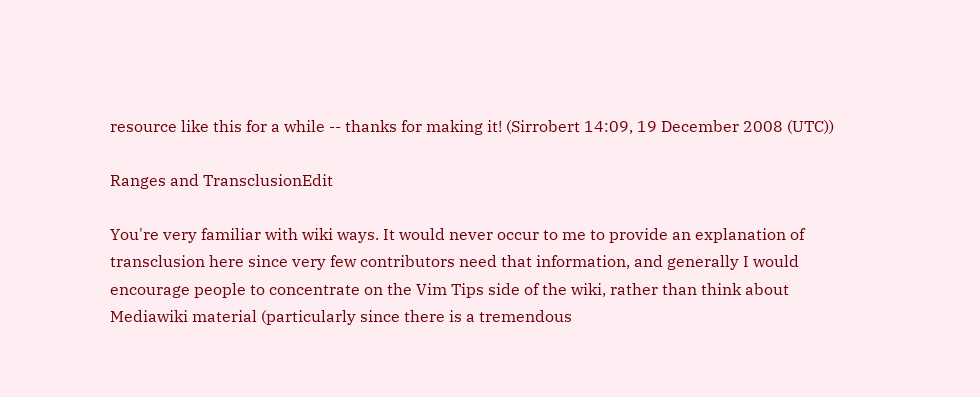resource like this for a while -- thanks for making it! (Sirrobert 14:09, 19 December 2008 (UTC))

Ranges and TransclusionEdit

You're very familiar with wiki ways. It would never occur to me to provide an explanation of transclusion here since very few contributors need that information, and generally I would encourage people to concentrate on the Vim Tips side of the wiki, rather than think about Mediawiki material (particularly since there is a tremendous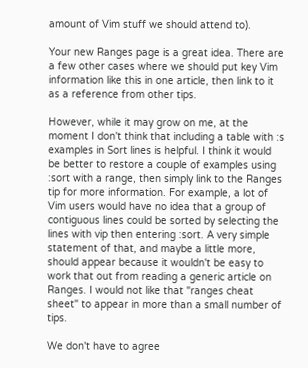amount of Vim stuff we should attend to).

Your new Ranges page is a great idea. There are a few other cases where we should put key Vim information like this in one article, then link to it as a reference from other tips.

However, while it may grow on me, at the moment I don't think that including a table with :s examples in Sort lines is helpful. I think it would be better to restore a couple of examples using :sort with a range, then simply link to the Ranges tip for more information. For example, a lot of Vim users would have no idea that a group of contiguous lines could be sorted by selecting the lines with vip then entering :sort. A very simple statement of that, and maybe a little more, should appear because it wouldn't be easy to work that out from reading a generic article on Ranges. I would not like that "ranges cheat sheet" to appear in more than a small number of tips.

We don't have to agree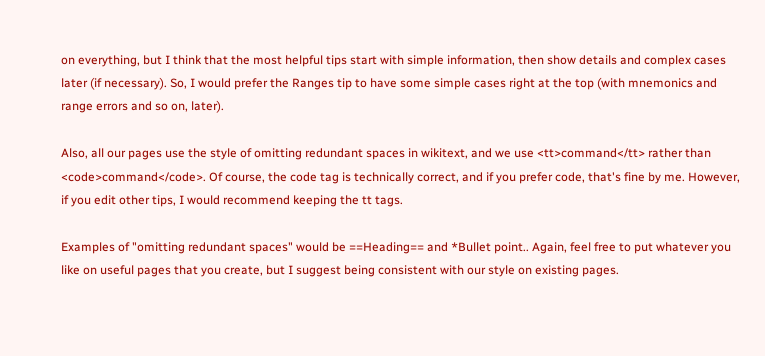on everything, but I think that the most helpful tips start with simple information, then show details and complex cases later (if necessary). So, I would prefer the Ranges tip to have some simple cases right at the top (with mnemonics and range errors and so on, later).

Also, all our pages use the style of omitting redundant spaces in wikitext, and we use <tt>command</tt> rather than <code>command</code>. Of course, the code tag is technically correct, and if you prefer code, that's fine by me. However, if you edit other tips, I would recommend keeping the tt tags.

Examples of "omitting redundant spaces" would be ==Heading== and *Bullet point.. Again, feel free to put whatever you like on useful pages that you create, but I suggest being consistent with our style on existing pages.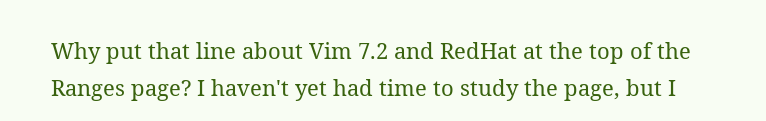Why put that line about Vim 7.2 and RedHat at the top of the Ranges page? I haven't yet had time to study the page, but I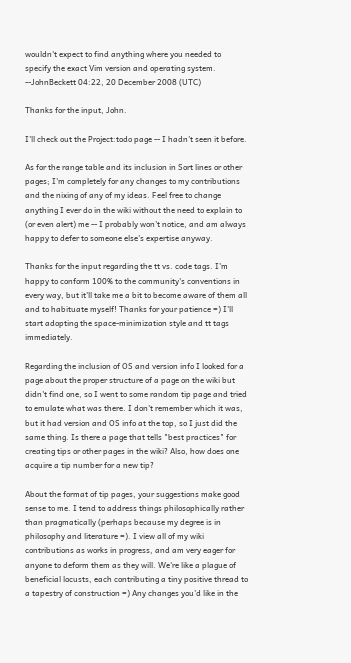wouldn't expect to find anything where you needed to specify the exact Vim version and operating system. --JohnBeckett 04:22, 20 December 2008 (UTC)

Thanks for the input, John.

I'll check out the Project:todo page -- I hadn't seen it before.

As for the range table and its inclusion in Sort lines or other pages; I'm completely for any changes to my contributions and the nixing of any of my ideas. Feel free to change anything I ever do in the wiki without the need to explain to (or even alert) me -- I probably won't notice, and am always happy to defer to someone else's expertise anyway.

Thanks for the input regarding the tt vs. code tags. I'm happy to conform 100% to the community's conventions in every way, but it'll take me a bit to become aware of them all and to habituate myself! Thanks for your patience =) I'll start adopting the space-minimization style and tt tags immediately.

Regarding the inclusion of OS and version info I looked for a page about the proper structure of a page on the wiki but didn't find one, so I went to some random tip page and tried to emulate what was there. I don't remember which it was, but it had version and OS info at the top, so I just did the same thing. Is there a page that tells "best practices" for creating tips or other pages in the wiki? Also, how does one acquire a tip number for a new tip?

About the format of tip pages, your suggestions make good sense to me. I tend to address things philosophically rather than pragmatically (perhaps because my degree is in philosophy and literature =). I view all of my wiki contributions as works in progress, and am very eager for anyone to deform them as they will. We're like a plague of beneficial locusts, each contributing a tiny positive thread to a tapestry of construction =) Any changes you'd like in the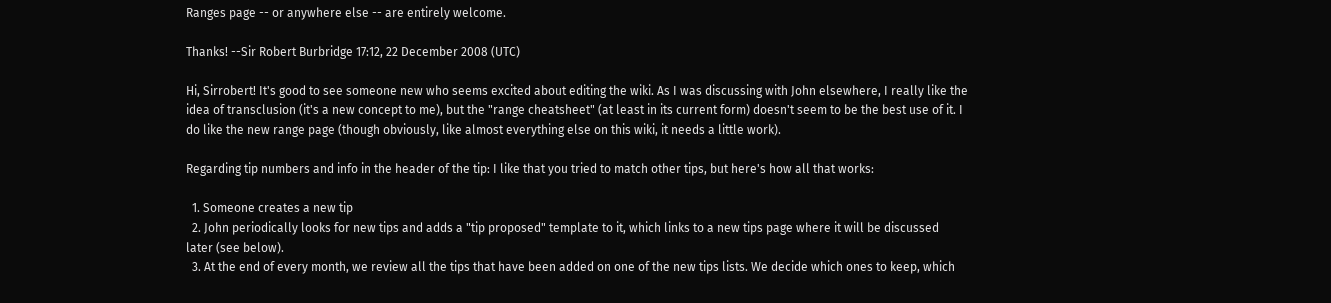Ranges page -- or anywhere else -- are entirely welcome.

Thanks! --Sir Robert Burbridge 17:12, 22 December 2008 (UTC)

Hi, Sirrobert! It's good to see someone new who seems excited about editing the wiki. As I was discussing with John elsewhere, I really like the idea of transclusion (it's a new concept to me), but the "range cheatsheet" (at least in its current form) doesn't seem to be the best use of it. I do like the new range page (though obviously, like almost everything else on this wiki, it needs a little work).

Regarding tip numbers and info in the header of the tip: I like that you tried to match other tips, but here's how all that works:

  1. Someone creates a new tip
  2. John periodically looks for new tips and adds a "tip proposed" template to it, which links to a new tips page where it will be discussed later (see below).
  3. At the end of every month, we review all the tips that have been added on one of the new tips lists. We decide which ones to keep, which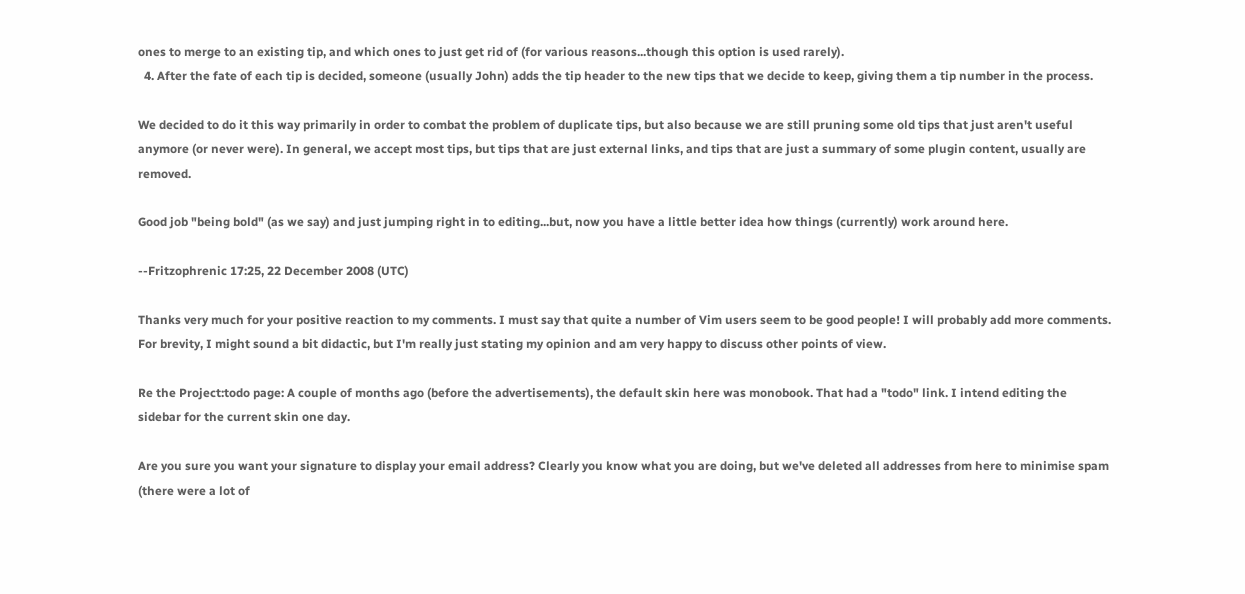ones to merge to an existing tip, and which ones to just get rid of (for various reasons...though this option is used rarely).
  4. After the fate of each tip is decided, someone (usually John) adds the tip header to the new tips that we decide to keep, giving them a tip number in the process.

We decided to do it this way primarily in order to combat the problem of duplicate tips, but also because we are still pruning some old tips that just aren't useful anymore (or never were). In general, we accept most tips, but tips that are just external links, and tips that are just a summary of some plugin content, usually are removed.

Good job "being bold" (as we say) and just jumping right in to editing...but, now you have a little better idea how things (currently) work around here.

--Fritzophrenic 17:25, 22 December 2008 (UTC)

Thanks very much for your positive reaction to my comments. I must say that quite a number of Vim users seem to be good people! I will probably add more comments. For brevity, I might sound a bit didactic, but I'm really just stating my opinion and am very happy to discuss other points of view.

Re the Project:todo page: A couple of months ago (before the advertisements), the default skin here was monobook. That had a "todo" link. I intend editing the sidebar for the current skin one day.

Are you sure you want your signature to display your email address? Clearly you know what you are doing, but we've deleted all addresses from here to minimise spam (there were a lot of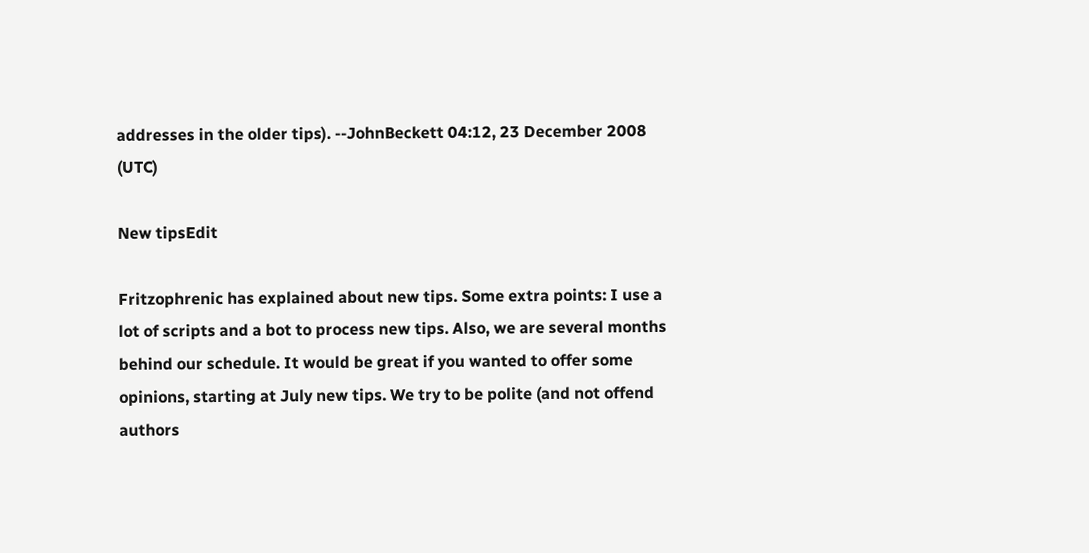addresses in the older tips). --JohnBeckett 04:12, 23 December 2008 (UTC)

New tipsEdit

Fritzophrenic has explained about new tips. Some extra points: I use a lot of scripts and a bot to process new tips. Also, we are several months behind our schedule. It would be great if you wanted to offer some opinions, starting at July new tips. We try to be polite (and not offend authors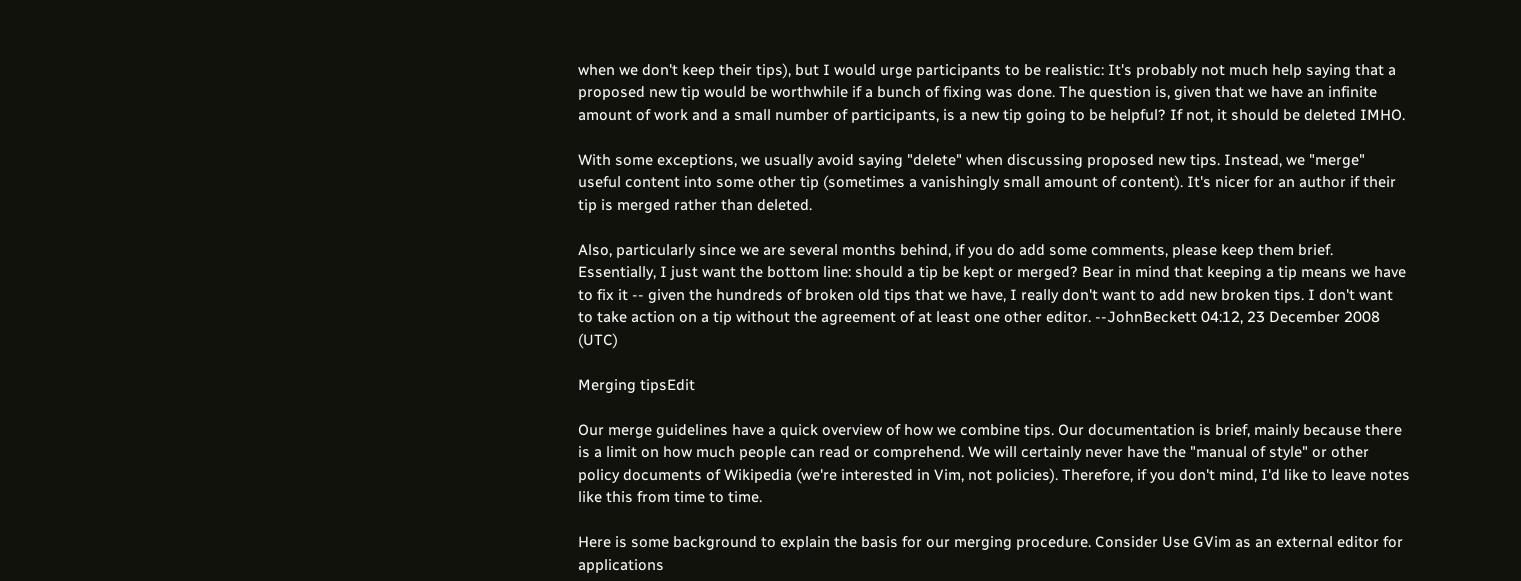when we don't keep their tips), but I would urge participants to be realistic: It's probably not much help saying that a proposed new tip would be worthwhile if a bunch of fixing was done. The question is, given that we have an infinite amount of work and a small number of participants, is a new tip going to be helpful? If not, it should be deleted IMHO.

With some exceptions, we usually avoid saying "delete" when discussing proposed new tips. Instead, we "merge" useful content into some other tip (sometimes a vanishingly small amount of content). It's nicer for an author if their tip is merged rather than deleted.

Also, particularly since we are several months behind, if you do add some comments, please keep them brief. Essentially, I just want the bottom line: should a tip be kept or merged? Bear in mind that keeping a tip means we have to fix it -- given the hundreds of broken old tips that we have, I really don't want to add new broken tips. I don't want to take action on a tip without the agreement of at least one other editor. --JohnBeckett 04:12, 23 December 2008 (UTC)

Merging tipsEdit

Our merge guidelines have a quick overview of how we combine tips. Our documentation is brief, mainly because there is a limit on how much people can read or comprehend. We will certainly never have the "manual of style" or other policy documents of Wikipedia (we're interested in Vim, not policies). Therefore, if you don't mind, I'd like to leave notes like this from time to time.

Here is some background to explain the basis for our merging procedure. Consider Use GVim as an external editor for applications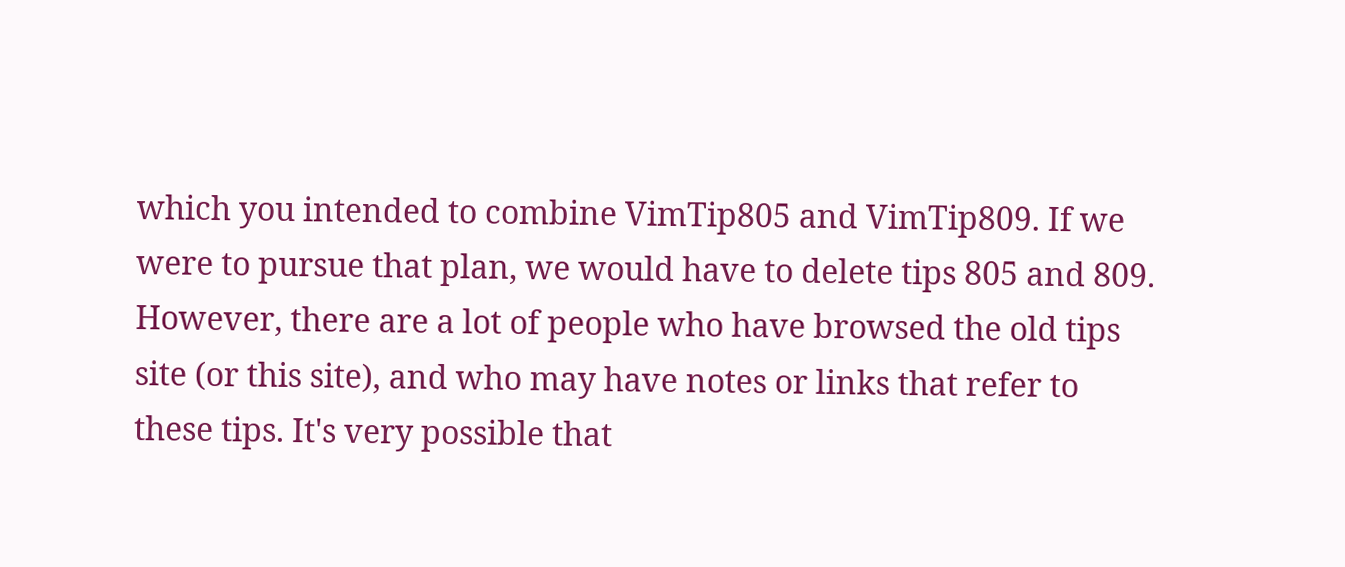which you intended to combine VimTip805 and VimTip809. If we were to pursue that plan, we would have to delete tips 805 and 809. However, there are a lot of people who have browsed the old tips site (or this site), and who may have notes or links that refer to these tips. It's very possible that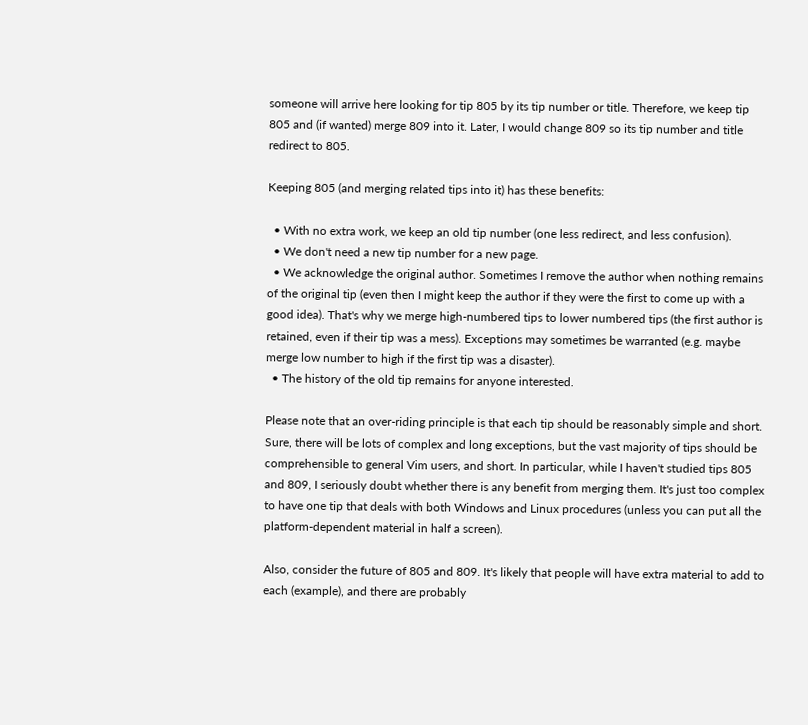someone will arrive here looking for tip 805 by its tip number or title. Therefore, we keep tip 805 and (if wanted) merge 809 into it. Later, I would change 809 so its tip number and title redirect to 805.

Keeping 805 (and merging related tips into it) has these benefits:

  • With no extra work, we keep an old tip number (one less redirect, and less confusion).
  • We don't need a new tip number for a new page.
  • We acknowledge the original author. Sometimes I remove the author when nothing remains of the original tip (even then I might keep the author if they were the first to come up with a good idea). That's why we merge high-numbered tips to lower numbered tips (the first author is retained, even if their tip was a mess). Exceptions may sometimes be warranted (e.g. maybe merge low number to high if the first tip was a disaster).
  • The history of the old tip remains for anyone interested.

Please note that an over-riding principle is that each tip should be reasonably simple and short. Sure, there will be lots of complex and long exceptions, but the vast majority of tips should be comprehensible to general Vim users, and short. In particular, while I haven't studied tips 805 and 809, I seriously doubt whether there is any benefit from merging them. It's just too complex to have one tip that deals with both Windows and Linux procedures (unless you can put all the platform-dependent material in half a screen).

Also, consider the future of 805 and 809. It's likely that people will have extra material to add to each (example), and there are probably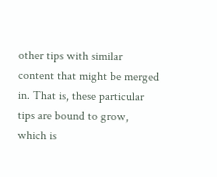other tips with similar content that might be merged in. That is, these particular tips are bound to grow, which is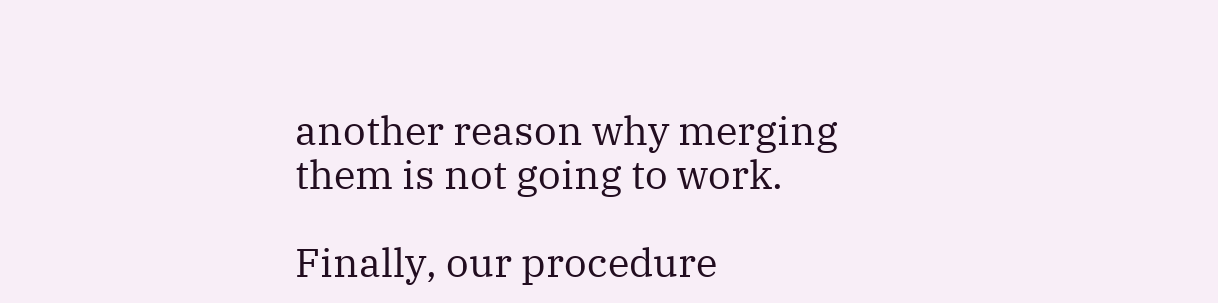another reason why merging them is not going to work.

Finally, our procedure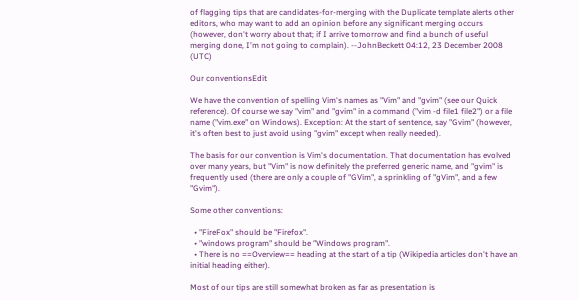of flagging tips that are candidates-for-merging with the Duplicate template alerts other editors, who may want to add an opinion before any significant merging occurs (however, don't worry about that; if I arrive tomorrow and find a bunch of useful merging done, I'm not going to complain). --JohnBeckett 04:12, 23 December 2008 (UTC)

Our conventionsEdit

We have the convention of spelling Vim's names as "Vim" and "gvim" (see our Quick reference). Of course we say "vim" and "gvim" in a command ("vim -d file1 file2") or a file name ("vim.exe" on Windows). Exception: At the start of sentence, say "Gvim" (however, it's often best to just avoid using "gvim" except when really needed).

The basis for our convention is Vim's documentation. That documentation has evolved over many years, but "Vim" is now definitely the preferred generic name, and "gvim" is frequently used (there are only a couple of "GVim", a sprinkling of "gVim", and a few "Gvim").

Some other conventions:

  • "FireFox" should be "Firefox".
  • "windows program" should be "Windows program".
  • There is no ==Overview== heading at the start of a tip (Wikipedia articles don't have an initial heading either).

Most of our tips are still somewhat broken as far as presentation is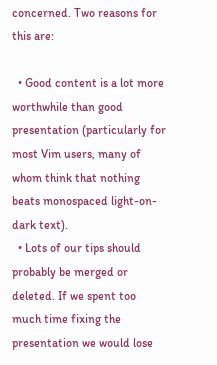concerned. Two reasons for this are:

  • Good content is a lot more worthwhile than good presentation (particularly for most Vim users, many of whom think that nothing beats monospaced light-on-dark text).
  • Lots of our tips should probably be merged or deleted. If we spent too much time fixing the presentation we would lose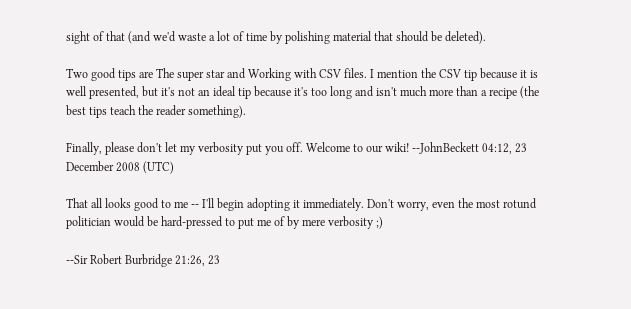sight of that (and we'd waste a lot of time by polishing material that should be deleted).

Two good tips are The super star and Working with CSV files. I mention the CSV tip because it is well presented, but it's not an ideal tip because it's too long and isn't much more than a recipe (the best tips teach the reader something).

Finally, please don't let my verbosity put you off. Welcome to our wiki! --JohnBeckett 04:12, 23 December 2008 (UTC)

That all looks good to me -- I'll begin adopting it immediately. Don't worry, even the most rotund politician would be hard-pressed to put me of by mere verbosity ;)

--Sir Robert Burbridge 21:26, 23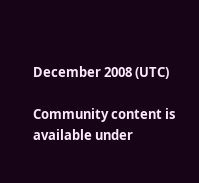December 2008 (UTC)

Community content is available under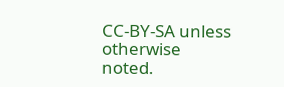CC-BY-SA unless otherwise noted.